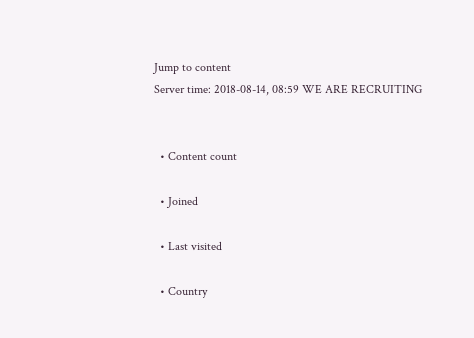Jump to content
Server time: 2018-08-14, 08:59 WE ARE RECRUITING


  • Content count

  • Joined

  • Last visited

  • Country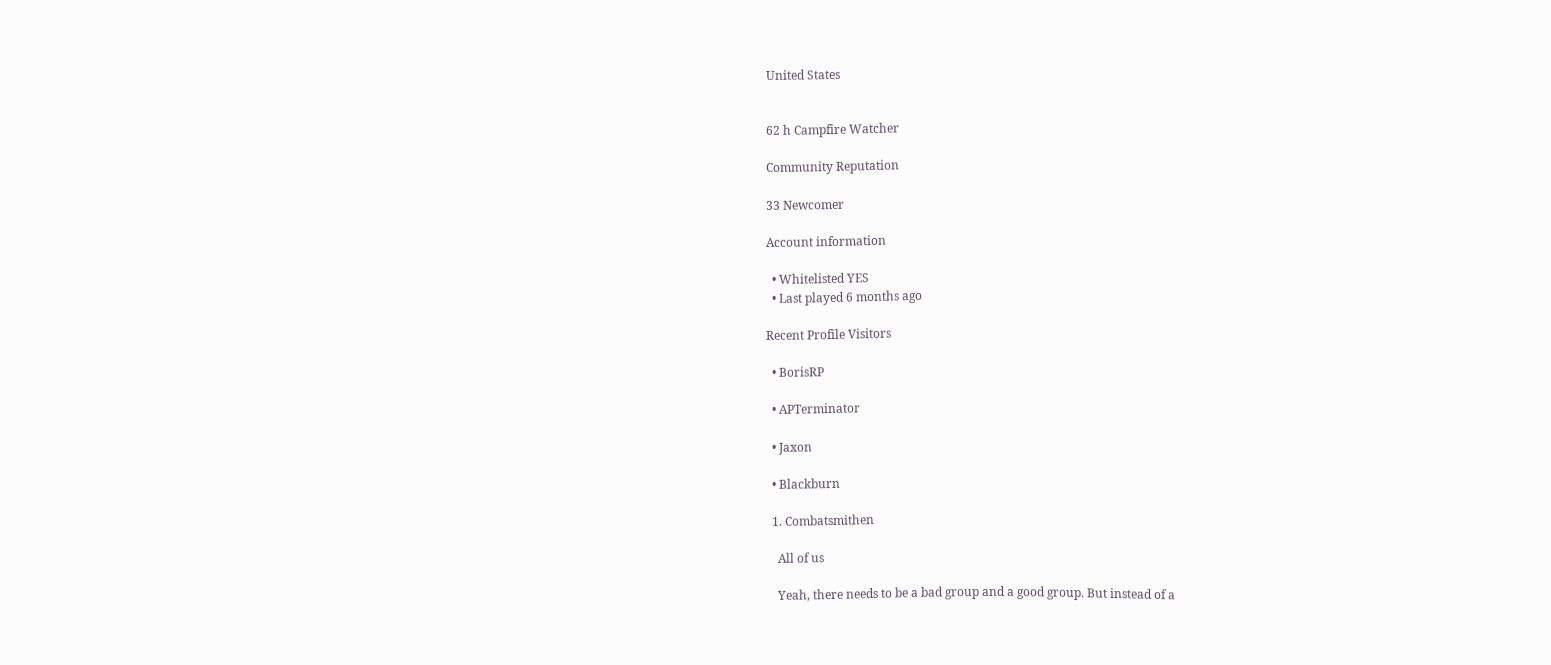United States


62 h Campfire Watcher

Community Reputation

33 Newcomer

Account information

  • Whitelisted YES
  • Last played 6 months ago

Recent Profile Visitors

  • BorisRP

  • APTerminator

  • Jaxon

  • Blackburn

  1. Combatsmithen

    All of us

    Yeah, there needs to be a bad group and a good group. But instead of a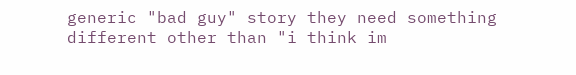generic "bad guy" story they need something different other than "i think im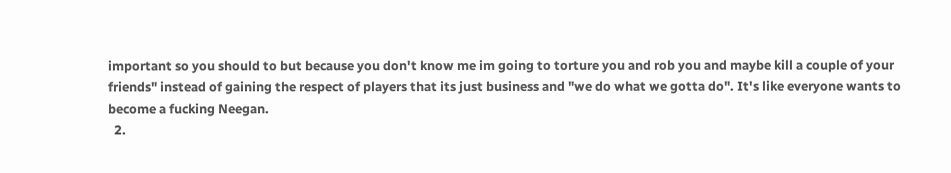important so you should to but because you don't know me im going to torture you and rob you and maybe kill a couple of your friends" instead of gaining the respect of players that its just business and "we do what we gotta do". It's like everyone wants to become a fucking Neegan.
  2.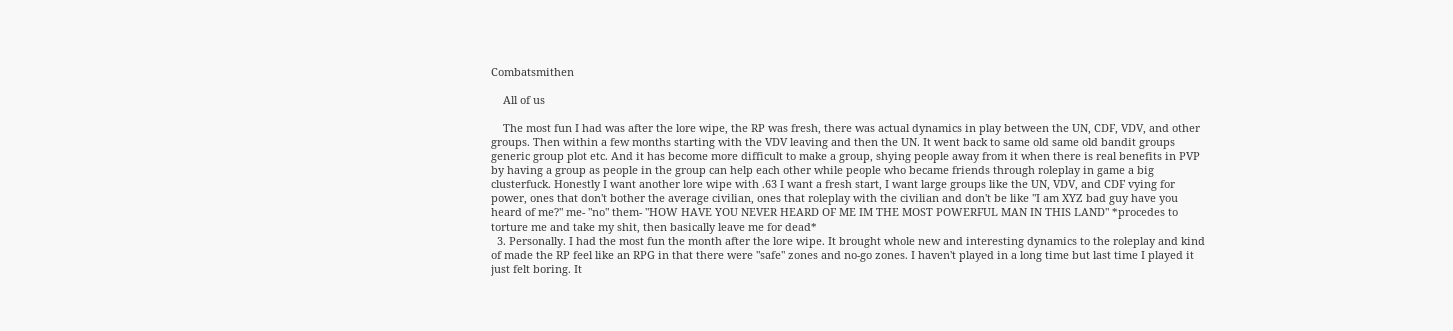Combatsmithen

    All of us

    The most fun I had was after the lore wipe, the RP was fresh, there was actual dynamics in play between the UN, CDF, VDV, and other groups. Then within a few months starting with the VDV leaving and then the UN. It went back to same old same old bandit groups generic group plot etc. And it has become more difficult to make a group, shying people away from it when there is real benefits in PVP by having a group as people in the group can help each other while people who became friends through roleplay in game a big clusterfuck. Honestly I want another lore wipe with .63 I want a fresh start, I want large groups like the UN, VDV, and CDF vying for power, ones that don't bother the average civilian, ones that roleplay with the civilian and don't be like "I am XYZ bad guy have you heard of me?" me- "no" them- "HOW HAVE YOU NEVER HEARD OF ME IM THE MOST POWERFUL MAN IN THIS LAND" *procedes to torture me and take my shit, then basically leave me for dead*
  3. Personally. I had the most fun the month after the lore wipe. It brought whole new and interesting dynamics to the roleplay and kind of made the RP feel like an RPG in that there were "safe" zones and no-go zones. I haven't played in a long time but last time I played it just felt boring. It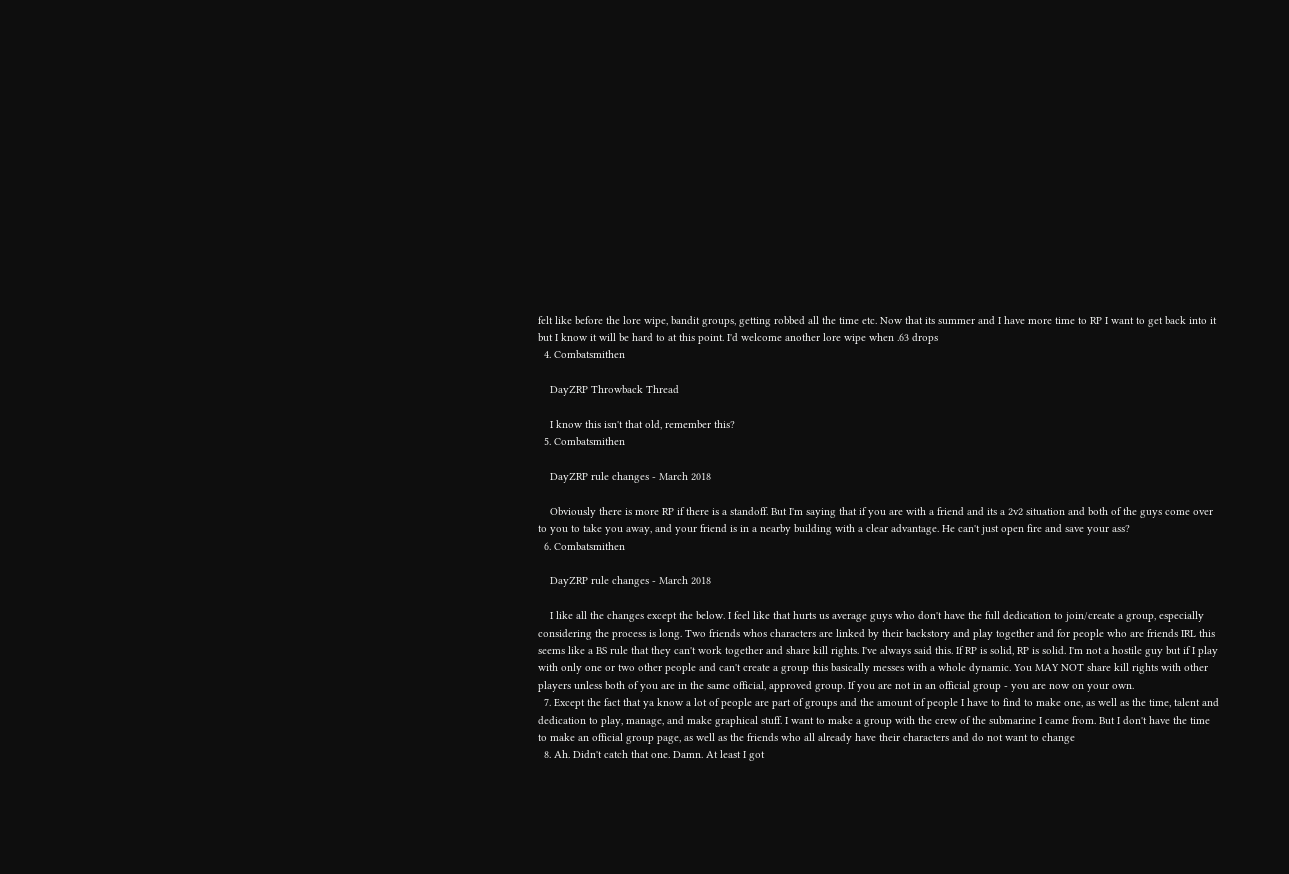felt like before the lore wipe, bandit groups, getting robbed all the time etc. Now that its summer and I have more time to RP I want to get back into it but I know it will be hard to at this point. I'd welcome another lore wipe when .63 drops
  4. Combatsmithen

    DayZRP Throwback Thread

    I know this isn't that old, remember this?
  5. Combatsmithen

    DayZRP rule changes - March 2018

    Obviously there is more RP if there is a standoff. But I'm saying that if you are with a friend and its a 2v2 situation and both of the guys come over to you to take you away, and your friend is in a nearby building with a clear advantage. He can't just open fire and save your ass?
  6. Combatsmithen

    DayZRP rule changes - March 2018

    I like all the changes except the below. I feel like that hurts us average guys who don't have the full dedication to join/create a group, especially considering the process is long. Two friends whos characters are linked by their backstory and play together and for people who are friends IRL this seems like a BS rule that they can't work together and share kill rights. I've always said this. If RP is solid, RP is solid. I'm not a hostile guy but if I play with only one or two other people and can't create a group this basically messes with a whole dynamic. You MAY NOT share kill rights with other players unless both of you are in the same official, approved group. If you are not in an official group - you are now on your own.
  7. Except the fact that ya know a lot of people are part of groups and the amount of people I have to find to make one, as well as the time, talent and dedication to play, manage, and make graphical stuff. I want to make a group with the crew of the submarine I came from. But I don't have the time to make an official group page, as well as the friends who all already have their characters and do not want to change
  8. Ah. Didn't catch that one. Damn. At least I got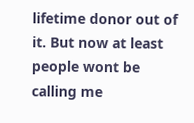lifetime donor out of it. But now at least people wont be calling me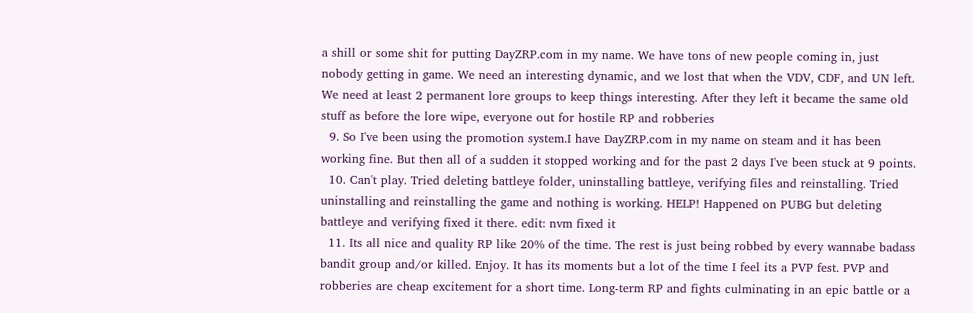a shill or some shit for putting DayZRP.com in my name. We have tons of new people coming in, just nobody getting in game. We need an interesting dynamic, and we lost that when the VDV, CDF, and UN left. We need at least 2 permanent lore groups to keep things interesting. After they left it became the same old stuff as before the lore wipe, everyone out for hostile RP and robberies
  9. So I've been using the promotion system.I have DayZRP.com in my name on steam and it has been working fine. But then all of a sudden it stopped working and for the past 2 days I've been stuck at 9 points.
  10. Can't play. Tried deleting battleye folder, uninstalling battleye, verifying files and reinstalling. Tried uninstalling and reinstalling the game and nothing is working. HELP! Happened on PUBG but deleting battleye and verifying fixed it there. edit: nvm fixed it
  11. Its all nice and quality RP like 20% of the time. The rest is just being robbed by every wannabe badass bandit group and/or killed. Enjoy. It has its moments but a lot of the time I feel its a PVP fest. PVP and robberies are cheap excitement for a short time. Long-term RP and fights culminating in an epic battle or a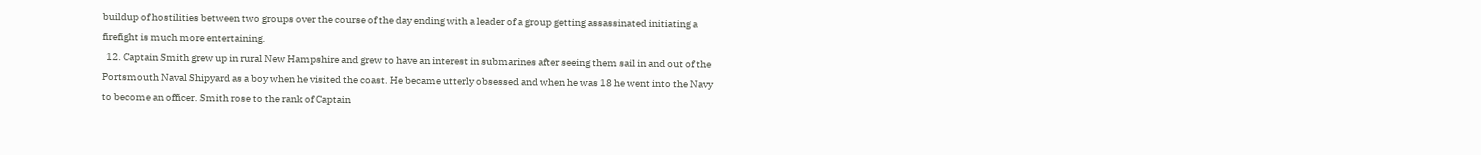buildup of hostilities between two groups over the course of the day ending with a leader of a group getting assassinated initiating a firefight is much more entertaining.
  12. Captain Smith grew up in rural New Hampshire and grew to have an interest in submarines after seeing them sail in and out of the Portsmouth Naval Shipyard as a boy when he visited the coast. He became utterly obsessed and when he was 18 he went into the Navy to become an officer. Smith rose to the rank of Captain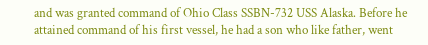and was granted command of Ohio Class SSBN-732 USS Alaska. Before he attained command of his first vessel, he had a son who like father, went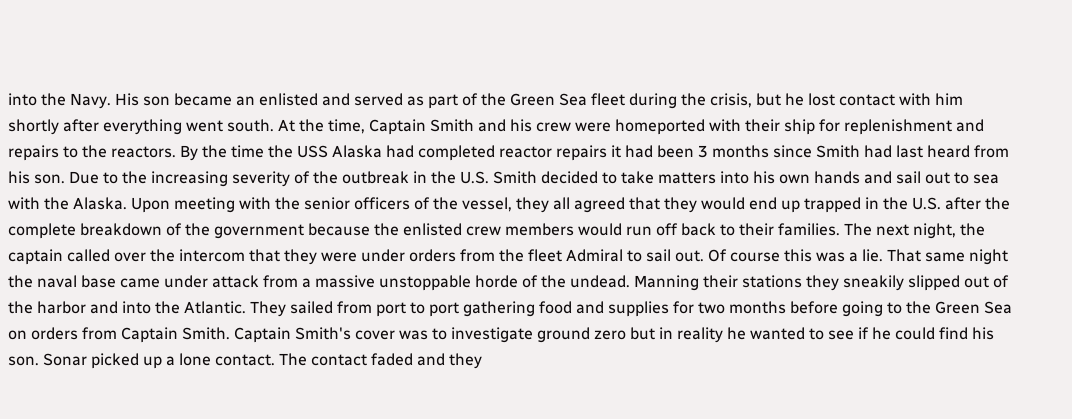into the Navy. His son became an enlisted and served as part of the Green Sea fleet during the crisis, but he lost contact with him shortly after everything went south. At the time, Captain Smith and his crew were homeported with their ship for replenishment and repairs to the reactors. By the time the USS Alaska had completed reactor repairs it had been 3 months since Smith had last heard from his son. Due to the increasing severity of the outbreak in the U.S. Smith decided to take matters into his own hands and sail out to sea with the Alaska. Upon meeting with the senior officers of the vessel, they all agreed that they would end up trapped in the U.S. after the complete breakdown of the government because the enlisted crew members would run off back to their families. The next night, the captain called over the intercom that they were under orders from the fleet Admiral to sail out. Of course this was a lie. That same night the naval base came under attack from a massive unstoppable horde of the undead. Manning their stations they sneakily slipped out of the harbor and into the Atlantic. They sailed from port to port gathering food and supplies for two months before going to the Green Sea on orders from Captain Smith. Captain Smith's cover was to investigate ground zero but in reality he wanted to see if he could find his son. Sonar picked up a lone contact. The contact faded and they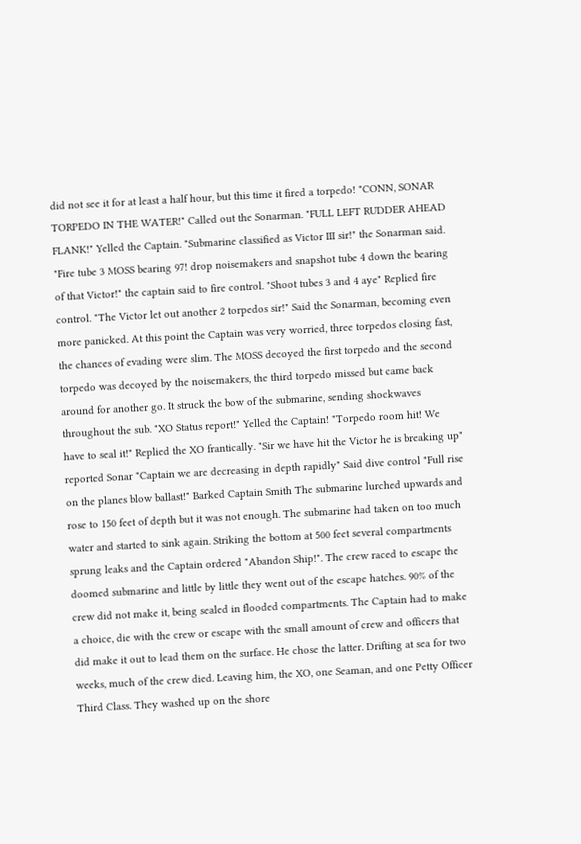did not see it for at least a half hour, but this time it fired a torpedo! "CONN, SONAR TORPEDO IN THE WATER!" Called out the Sonarman. "FULL LEFT RUDDER AHEAD FLANK!" Yelled the Captain. "Submarine classified as Victor III sir!" the Sonarman said. "Fire tube 3 MOSS bearing 97! drop noisemakers and snapshot tube 4 down the bearing of that Victor!" the captain said to fire control. "Shoot tubes 3 and 4 aye" Replied fire control. "The Victor let out another 2 torpedos sir!" Said the Sonarman, becoming even more panicked. At this point the Captain was very worried, three torpedos closing fast, the chances of evading were slim. The MOSS decoyed the first torpedo and the second torpedo was decoyed by the noisemakers, the third torpedo missed but came back around for another go. It struck the bow of the submarine, sending shockwaves throughout the sub. "XO Status report!" Yelled the Captain! "Torpedo room hit! We have to seal it!" Replied the XO frantically. "Sir we have hit the Victor he is breaking up" reported Sonar "Captain we are decreasing in depth rapidly" Said dive control "Full rise on the planes blow ballast!" Barked Captain Smith The submarine lurched upwards and rose to 150 feet of depth but it was not enough. The submarine had taken on too much water and started to sink again. Striking the bottom at 500 feet several compartments sprung leaks and the Captain ordered "Abandon Ship!". The crew raced to escape the doomed submarine and little by little they went out of the escape hatches. 90% of the crew did not make it, being sealed in flooded compartments. The Captain had to make a choice, die with the crew or escape with the small amount of crew and officers that did make it out to lead them on the surface. He chose the latter. Drifting at sea for two weeks, much of the crew died. Leaving him, the XO, one Seaman, and one Petty Officer Third Class. They washed up on the shore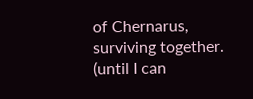of Chernarus, surviving together. (until I can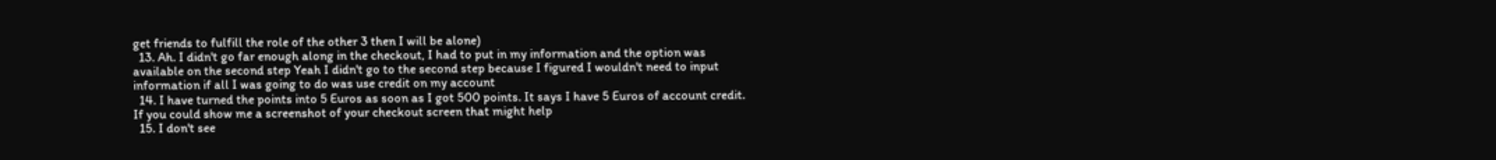get friends to fulfill the role of the other 3 then I will be alone)
  13. Ah. I didn't go far enough along in the checkout, I had to put in my information and the option was available on the second step Yeah I didn't go to the second step because I figured I wouldn't need to input information if all I was going to do was use credit on my account
  14. I have turned the points into 5 Euros as soon as I got 500 points. It says I have 5 Euros of account credit. If you could show me a screenshot of your checkout screen that might help
  15. I don't see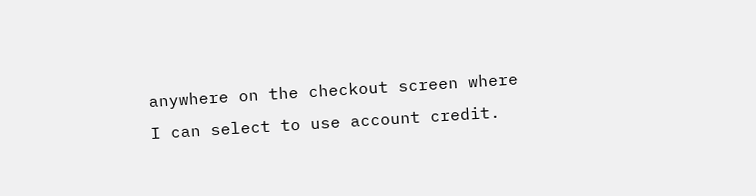anywhere on the checkout screen where I can select to use account credit.